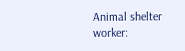Animal shelter worker: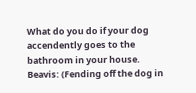What do you do if your dog accendently goes to the bathroom in your house.
Beavis: (Fending off the dog in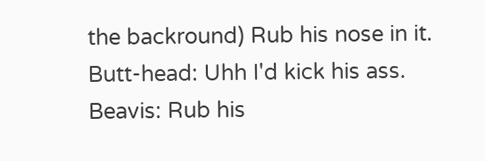the backround) Rub his nose in it.
Butt-head: Uhh I'd kick his ass.
Beavis: Rub his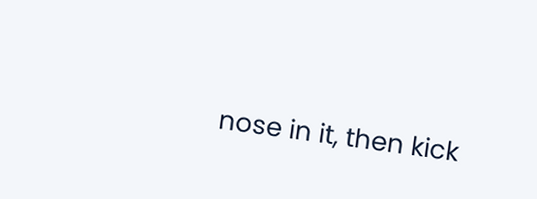nose in it, then kick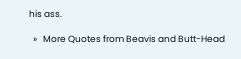his ass.

  »   More Quotes from Beavis and Butt-Head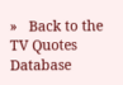»   Back to the TV Quotes Database